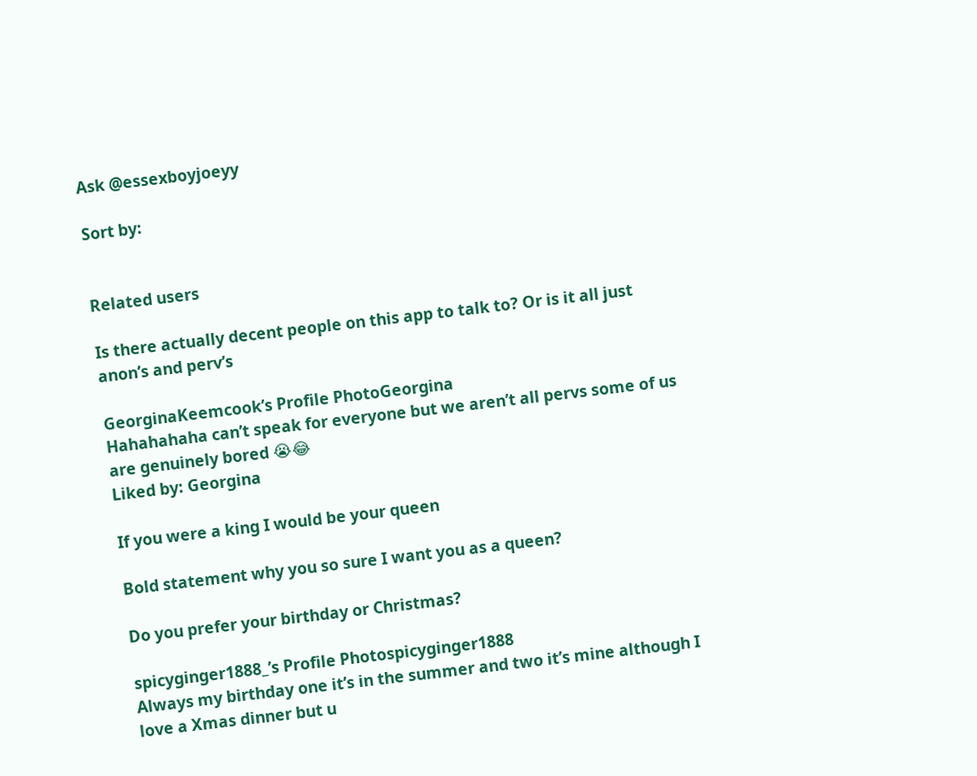Ask @essexboyjoeyy

Sort by:


Related users

Is there actually decent people on this app to talk to? Or is it all just anon’s and perv’s

GeorginaKeemcook’s Profile PhotoGeorgina
Hahahahaha can’t speak for everyone but we aren’t all pervs some of us are genuinely bored 😭😂
Liked by: Georgina

If you were a king I would be your queen

Bold statement why you so sure I want you as a queen?

Do you prefer your birthday or Christmas?

spicyginger1888_’s Profile Photospicyginger1888
Always my birthday one it’s in the summer and two it’s mine although I love a Xmas dinner but u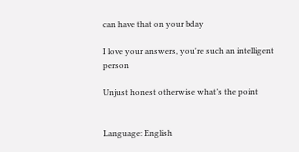can have that on your bday

I love your answers, you're such an intelligent person

Unjust honest otherwise what’s the point


Language: English